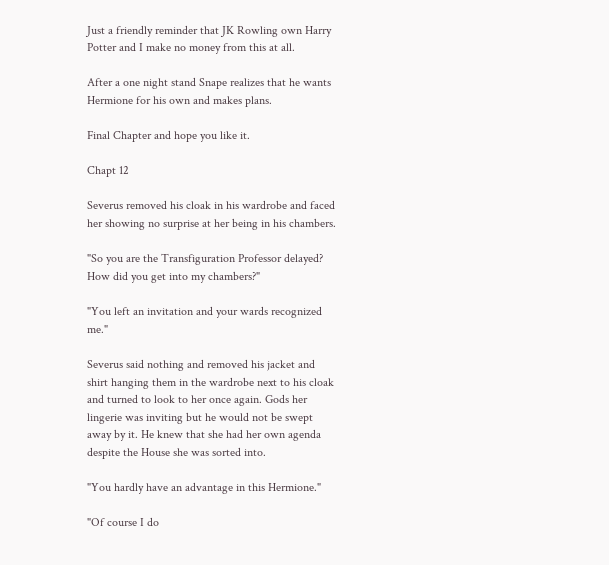Just a friendly reminder that JK Rowling own Harry Potter and I make no money from this at all.

After a one night stand Snape realizes that he wants Hermione for his own and makes plans.

Final Chapter and hope you like it.

Chapt 12

Severus removed his cloak in his wardrobe and faced her showing no surprise at her being in his chambers.

"So you are the Transfiguration Professor delayed? How did you get into my chambers?"

"You left an invitation and your wards recognized me."

Severus said nothing and removed his jacket and shirt hanging them in the wardrobe next to his cloak and turned to look to her once again. Gods her lingerie was inviting but he would not be swept away by it. He knew that she had her own agenda despite the House she was sorted into.

"You hardly have an advantage in this Hermione."

"Of course I do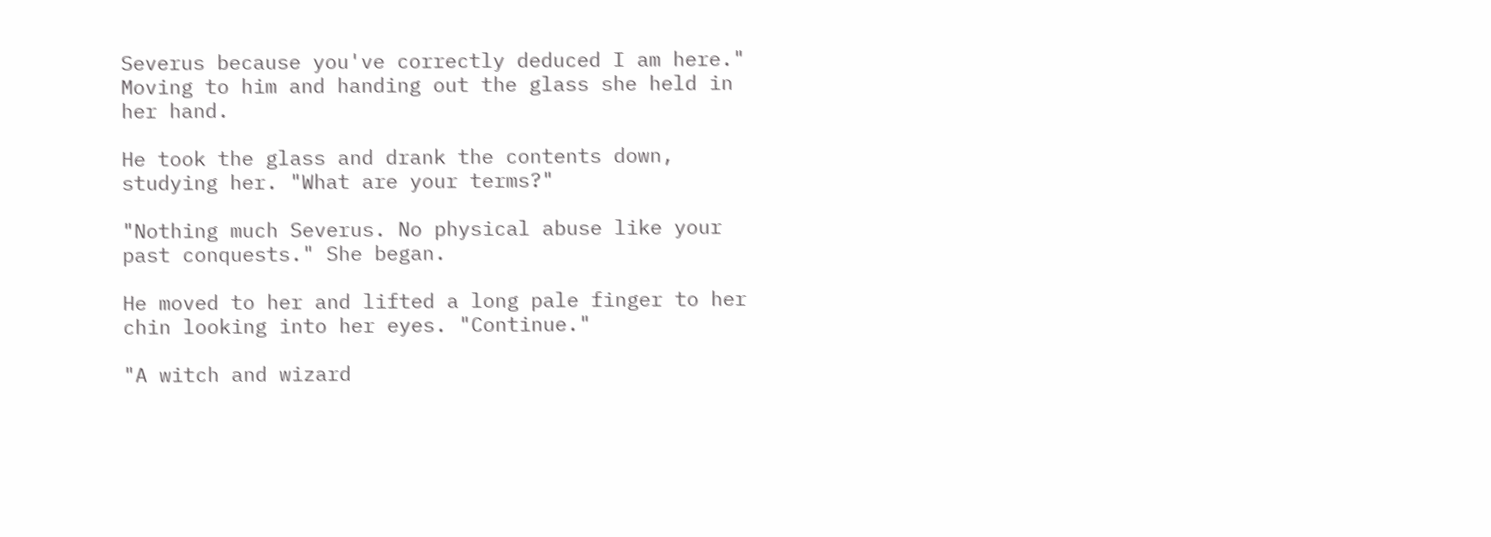Severus because you've correctly deduced I am here." Moving to him and handing out the glass she held in her hand.

He took the glass and drank the contents down, studying her. "What are your terms?"

"Nothing much Severus. No physical abuse like your past conquests." She began.

He moved to her and lifted a long pale finger to her chin looking into her eyes. "Continue."

"A witch and wizard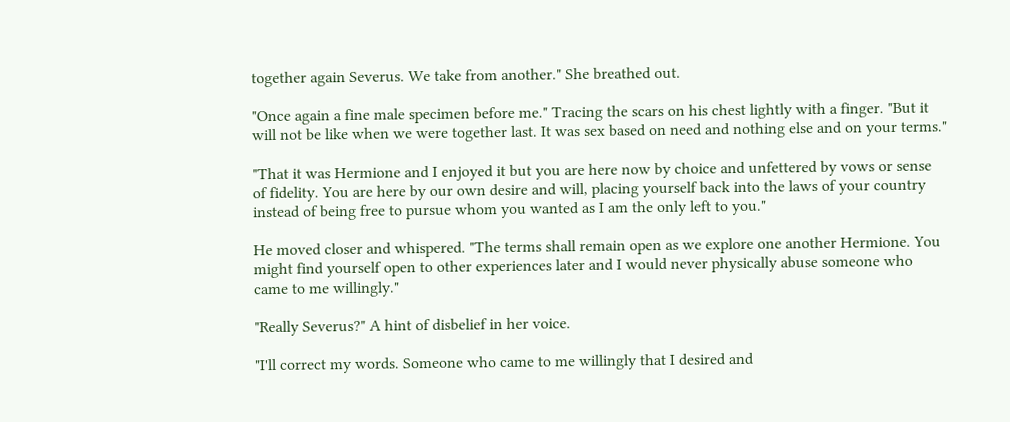together again Severus. We take from another." She breathed out.

"Once again a fine male specimen before me." Tracing the scars on his chest lightly with a finger. "But it will not be like when we were together last. It was sex based on need and nothing else and on your terms."

"That it was Hermione and I enjoyed it but you are here now by choice and unfettered by vows or sense of fidelity. You are here by our own desire and will, placing yourself back into the laws of your country instead of being free to pursue whom you wanted as I am the only left to you."

He moved closer and whispered. "The terms shall remain open as we explore one another Hermione. You might find yourself open to other experiences later and I would never physically abuse someone who came to me willingly."

"Really Severus?" A hint of disbelief in her voice.

"I'll correct my words. Someone who came to me willingly that I desired and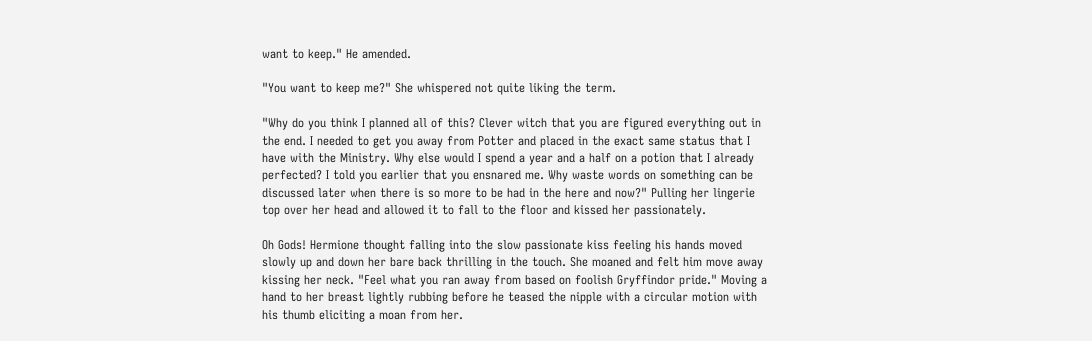want to keep." He amended.

"You want to keep me?" She whispered not quite liking the term.

"Why do you think I planned all of this? Clever witch that you are figured everything out in the end. I needed to get you away from Potter and placed in the exact same status that I have with the Ministry. Why else would I spend a year and a half on a potion that I already perfected? I told you earlier that you ensnared me. Why waste words on something can be discussed later when there is so more to be had in the here and now?" Pulling her lingerie top over her head and allowed it to fall to the floor and kissed her passionately.

Oh Gods! Hermione thought falling into the slow passionate kiss feeling his hands moved slowly up and down her bare back thrilling in the touch. She moaned and felt him move away kissing her neck. "Feel what you ran away from based on foolish Gryffindor pride." Moving a hand to her breast lightly rubbing before he teased the nipple with a circular motion with his thumb eliciting a moan from her.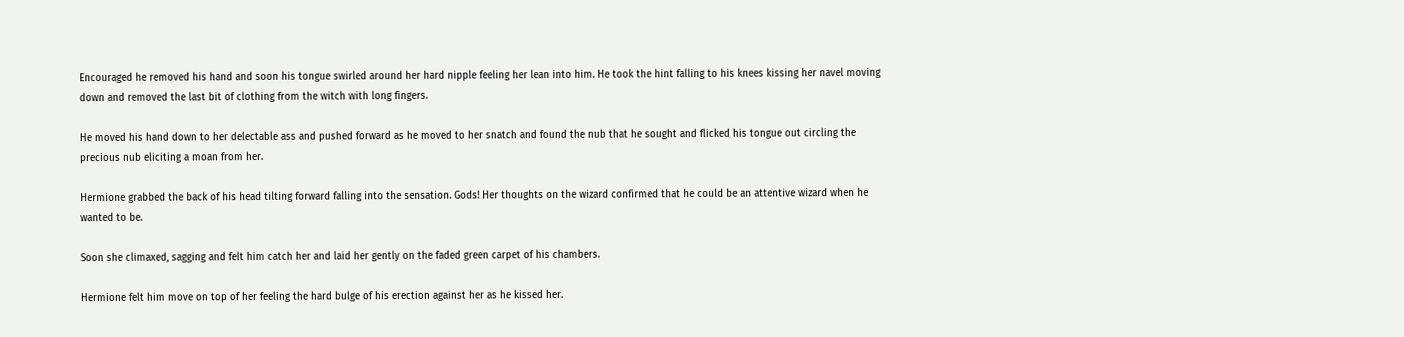Encouraged he removed his hand and soon his tongue swirled around her hard nipple feeling her lean into him. He took the hint falling to his knees kissing her navel moving down and removed the last bit of clothing from the witch with long fingers.

He moved his hand down to her delectable ass and pushed forward as he moved to her snatch and found the nub that he sought and flicked his tongue out circling the precious nub eliciting a moan from her.

Hermione grabbed the back of his head tilting forward falling into the sensation. Gods! Her thoughts on the wizard confirmed that he could be an attentive wizard when he wanted to be.

Soon she climaxed, sagging and felt him catch her and laid her gently on the faded green carpet of his chambers.

Hermione felt him move on top of her feeling the hard bulge of his erection against her as he kissed her.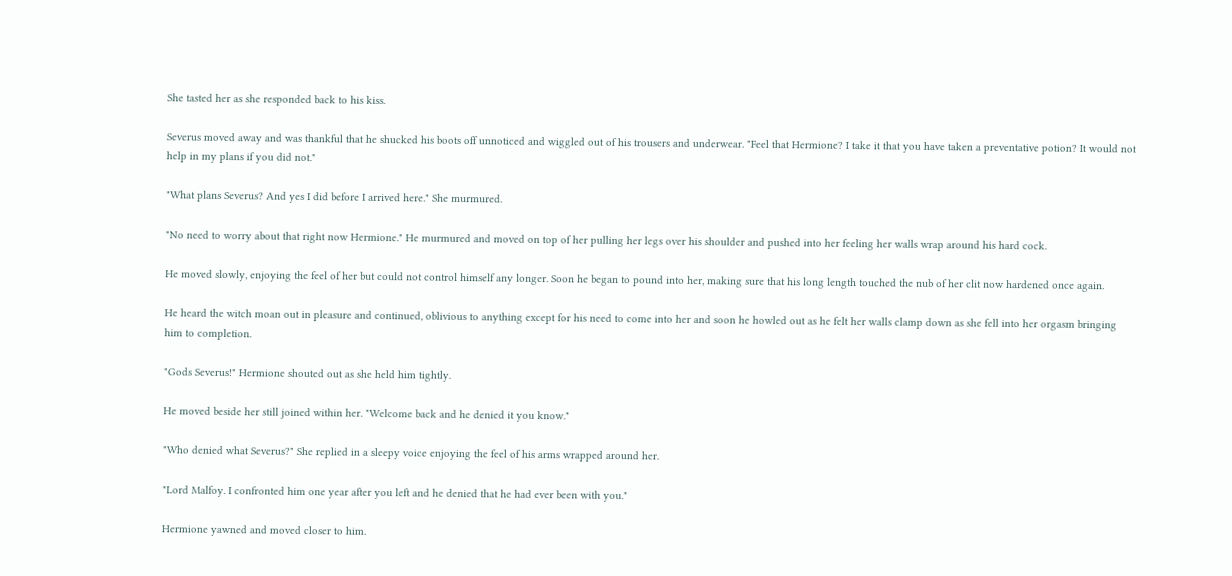She tasted her as she responded back to his kiss.

Severus moved away and was thankful that he shucked his boots off unnoticed and wiggled out of his trousers and underwear. "Feel that Hermione? I take it that you have taken a preventative potion? It would not help in my plans if you did not."

"What plans Severus? And yes I did before I arrived here." She murmured.

"No need to worry about that right now Hermione." He murmured and moved on top of her pulling her legs over his shoulder and pushed into her feeling her walls wrap around his hard cock.

He moved slowly, enjoying the feel of her but could not control himself any longer. Soon he began to pound into her, making sure that his long length touched the nub of her clit now hardened once again.

He heard the witch moan out in pleasure and continued, oblivious to anything except for his need to come into her and soon he howled out as he felt her walls clamp down as she fell into her orgasm bringing him to completion.

"Gods Severus!" Hermione shouted out as she held him tightly.

He moved beside her still joined within her. "Welcome back and he denied it you know."

"Who denied what Severus?" She replied in a sleepy voice enjoying the feel of his arms wrapped around her.

"Lord Malfoy. I confronted him one year after you left and he denied that he had ever been with you."

Hermione yawned and moved closer to him.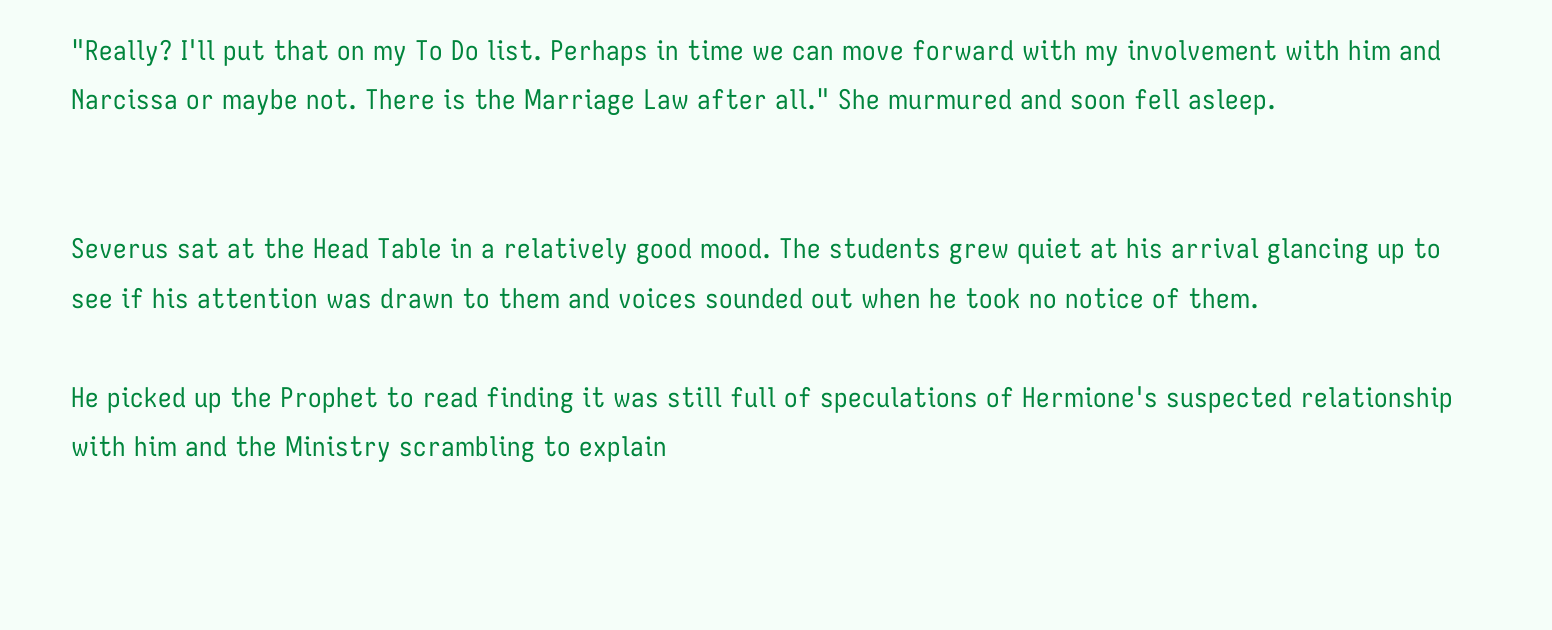"Really? I'll put that on my To Do list. Perhaps in time we can move forward with my involvement with him and Narcissa or maybe not. There is the Marriage Law after all." She murmured and soon fell asleep.


Severus sat at the Head Table in a relatively good mood. The students grew quiet at his arrival glancing up to see if his attention was drawn to them and voices sounded out when he took no notice of them.

He picked up the Prophet to read finding it was still full of speculations of Hermione's suspected relationship with him and the Ministry scrambling to explain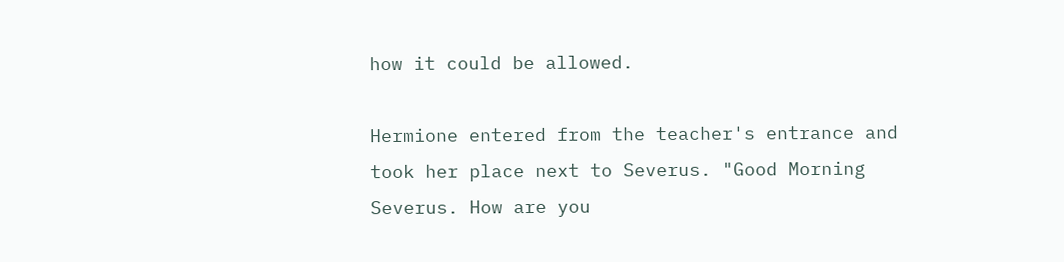how it could be allowed.

Hermione entered from the teacher's entrance and took her place next to Severus. "Good Morning Severus. How are you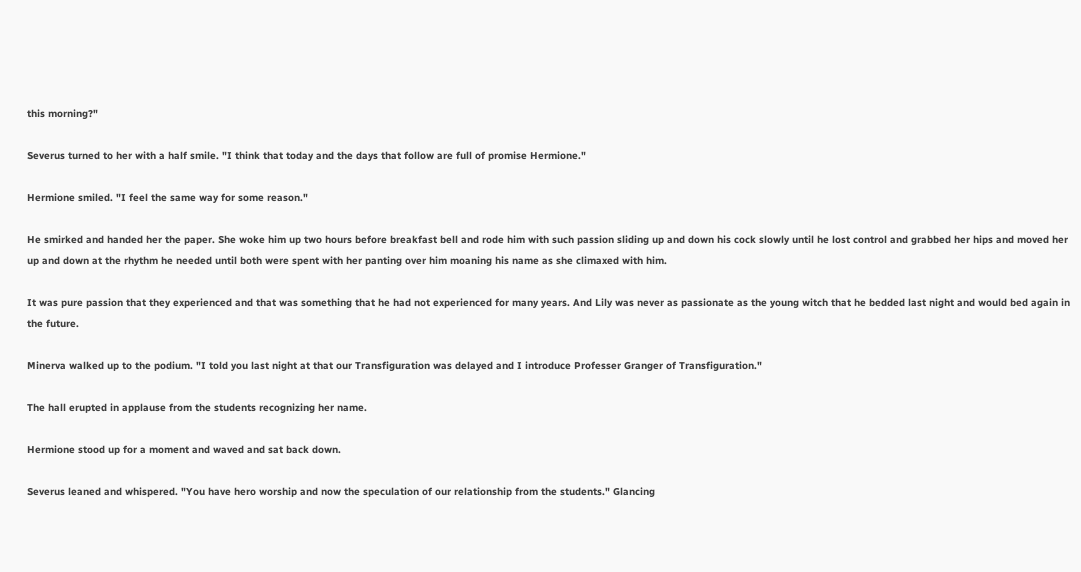this morning?"

Severus turned to her with a half smile. "I think that today and the days that follow are full of promise Hermione."

Hermione smiled. "I feel the same way for some reason."

He smirked and handed her the paper. She woke him up two hours before breakfast bell and rode him with such passion sliding up and down his cock slowly until he lost control and grabbed her hips and moved her up and down at the rhythm he needed until both were spent with her panting over him moaning his name as she climaxed with him.

It was pure passion that they experienced and that was something that he had not experienced for many years. And Lily was never as passionate as the young witch that he bedded last night and would bed again in the future.

Minerva walked up to the podium. "I told you last night at that our Transfiguration was delayed and I introduce Professer Granger of Transfiguration."

The hall erupted in applause from the students recognizing her name.

Hermione stood up for a moment and waved and sat back down.

Severus leaned and whispered. "You have hero worship and now the speculation of our relationship from the students." Glancing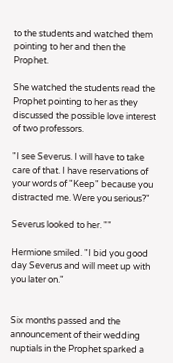to the students and watched them pointing to her and then the Prophet.

She watched the students read the Prophet pointing to her as they discussed the possible love interest of two professors.

"I see Severus. I will have to take care of that. I have reservations of your words of "Keep" because you distracted me. Were you serious?"

Severus looked to her. ""

Hermione smiled. "I bid you good day Severus and will meet up with you later on."


Six months passed and the announcement of their wedding nuptials in the Prophet sparked a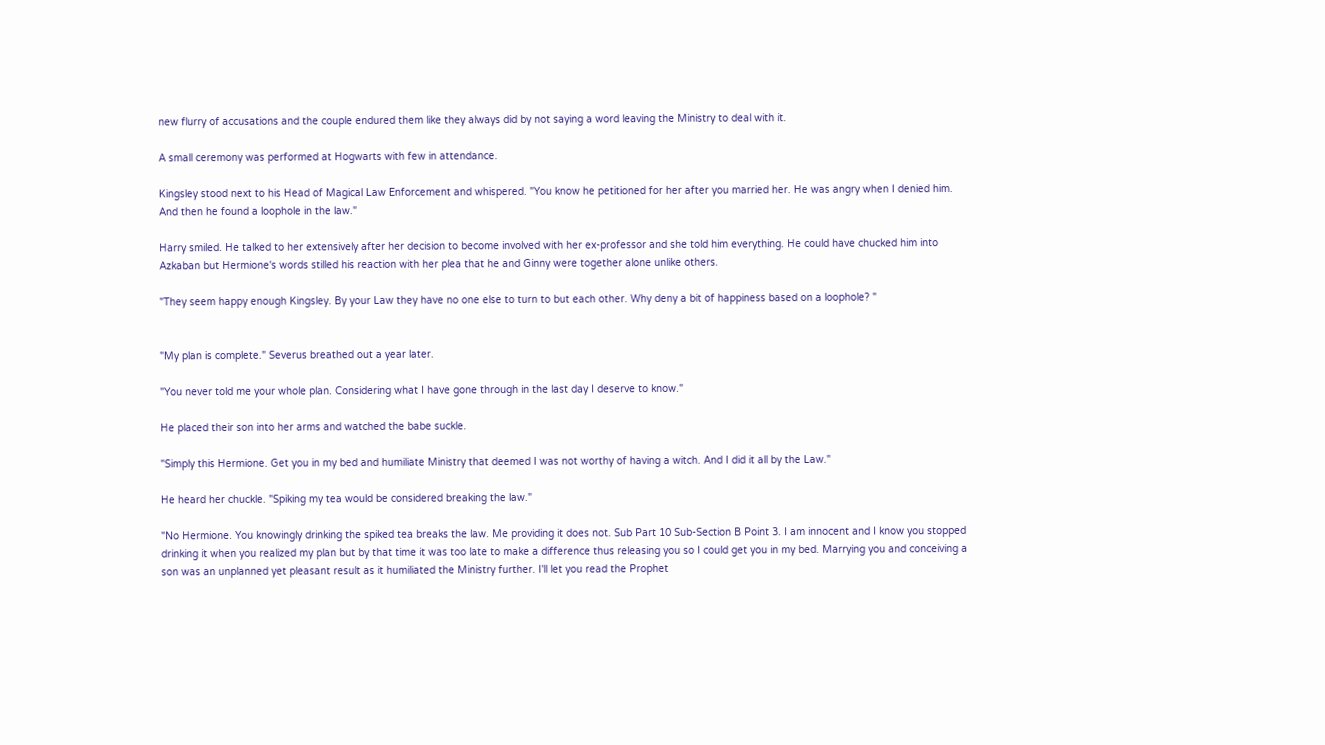new flurry of accusations and the couple endured them like they always did by not saying a word leaving the Ministry to deal with it.

A small ceremony was performed at Hogwarts with few in attendance.

Kingsley stood next to his Head of Magical Law Enforcement and whispered. "You know he petitioned for her after you married her. He was angry when I denied him. And then he found a loophole in the law."

Harry smiled. He talked to her extensively after her decision to become involved with her ex-professor and she told him everything. He could have chucked him into Azkaban but Hermione's words stilled his reaction with her plea that he and Ginny were together alone unlike others.

"They seem happy enough Kingsley. By your Law they have no one else to turn to but each other. Why deny a bit of happiness based on a loophole? "


"My plan is complete." Severus breathed out a year later.

"You never told me your whole plan. Considering what I have gone through in the last day I deserve to know."

He placed their son into her arms and watched the babe suckle.

"Simply this Hermione. Get you in my bed and humiliate Ministry that deemed I was not worthy of having a witch. And I did it all by the Law."

He heard her chuckle. "Spiking my tea would be considered breaking the law."

"No Hermione. You knowingly drinking the spiked tea breaks the law. Me providing it does not. Sub Part 10 Sub-Section B Point 3. I am innocent and I know you stopped drinking it when you realized my plan but by that time it was too late to make a difference thus releasing you so I could get you in my bed. Marrying you and conceiving a son was an unplanned yet pleasant result as it humiliated the Ministry further. I'll let you read the Prophet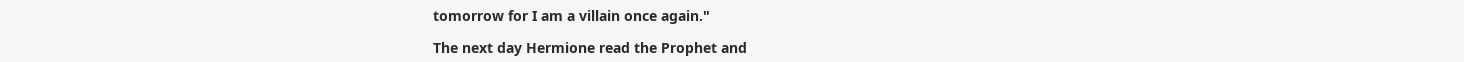tomorrow for I am a villain once again."

The next day Hermione read the Prophet and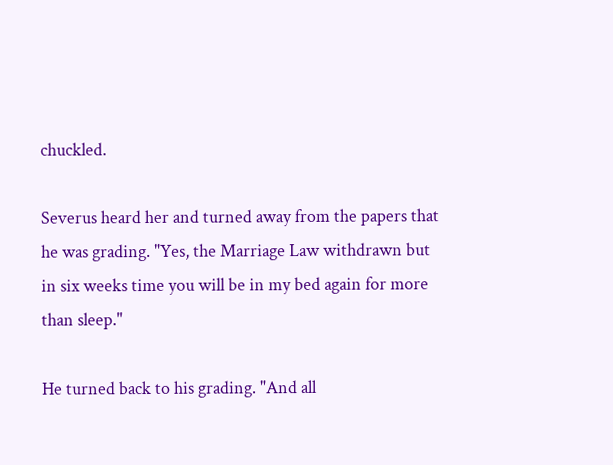chuckled.

Severus heard her and turned away from the papers that he was grading. "Yes, the Marriage Law withdrawn but in six weeks time you will be in my bed again for more than sleep."

He turned back to his grading. "And all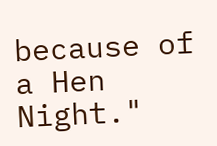because of a Hen Night."